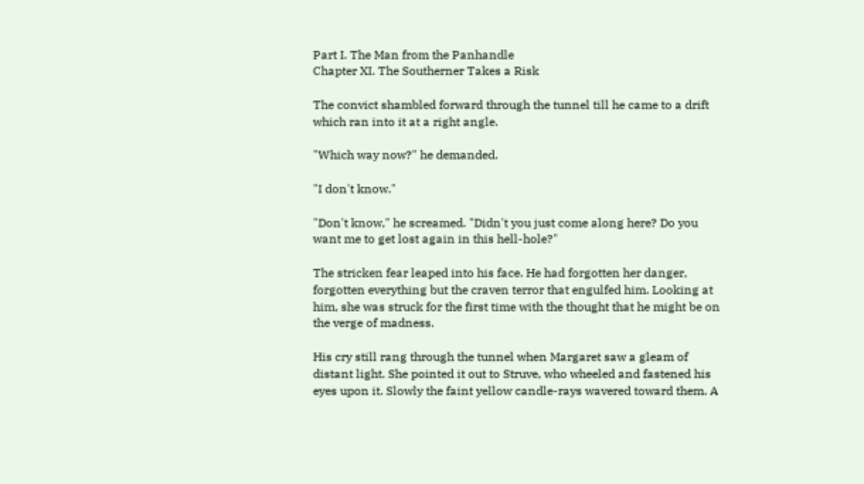Part I. The Man from the Panhandle
Chapter XI. The Southerner Takes a Risk

The convict shambled forward through the tunnel till he came to a drift which ran into it at a right angle.

"Which way now?" he demanded.

"I don't know."

"Don't know," he screamed. "Didn't you just come along here? Do you want me to get lost again in this hell-hole?"

The stricken fear leaped into his face. He had forgotten her danger, forgotten everything but the craven terror that engulfed him. Looking at him, she was struck for the first time with the thought that he might be on the verge of madness.

His cry still rang through the tunnel when Margaret saw a gleam of distant light. She pointed it out to Struve, who wheeled and fastened his eyes upon it. Slowly the faint yellow candle-rays wavered toward them. A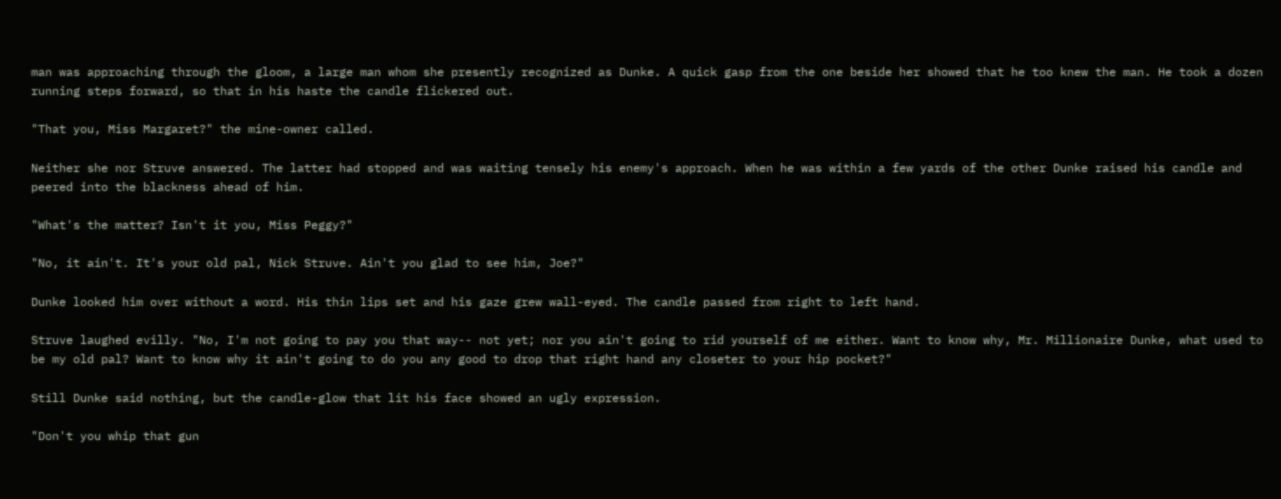man was approaching through the gloom, a large man whom she presently recognized as Dunke. A quick gasp from the one beside her showed that he too knew the man. He took a dozen running steps forward, so that in his haste the candle flickered out.

"That you, Miss Margaret?" the mine-owner called.

Neither she nor Struve answered. The latter had stopped and was waiting tensely his enemy's approach. When he was within a few yards of the other Dunke raised his candle and peered into the blackness ahead of him.

"What's the matter? Isn't it you, Miss Peggy?"

"No, it ain't. It's your old pal, Nick Struve. Ain't you glad to see him, Joe?"

Dunke looked him over without a word. His thin lips set and his gaze grew wall-eyed. The candle passed from right to left hand.

Struve laughed evilly. "No, I'm not going to pay you that way-- not yet; nor you ain't going to rid yourself of me either. Want to know why, Mr. Millionaire Dunke, what used to be my old pal? Want to know why it ain't going to do you any good to drop that right hand any closeter to your hip pocket?"

Still Dunke said nothing, but the candle-glow that lit his face showed an ugly expression.

"Don't you whip that gun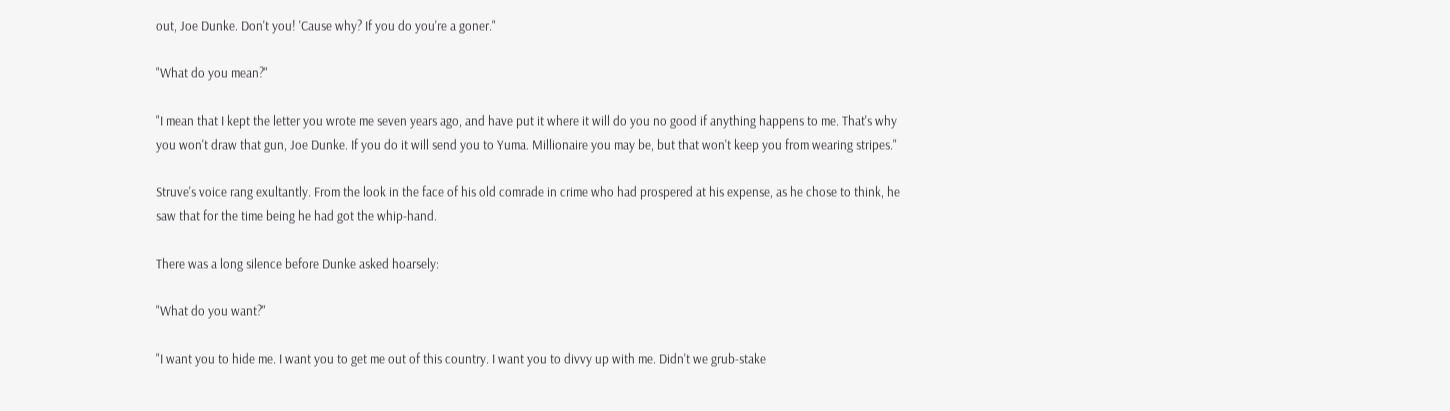out, Joe Dunke. Don't you! 'Cause why? If you do you're a goner."

"What do you mean?"

"I mean that I kept the letter you wrote me seven years ago, and have put it where it will do you no good if anything happens to me. That's why you won't draw that gun, Joe Dunke. If you do it will send you to Yuma. Millionaire you may be, but that won't keep you from wearing stripes."

Struve's voice rang exultantly. From the look in the face of his old comrade in crime who had prospered at his expense, as he chose to think, he saw that for the time being he had got the whip-hand.

There was a long silence before Dunke asked hoarsely:

"What do you want?"

"I want you to hide me. I want you to get me out of this country. I want you to divvy up with me. Didn't we grub-stake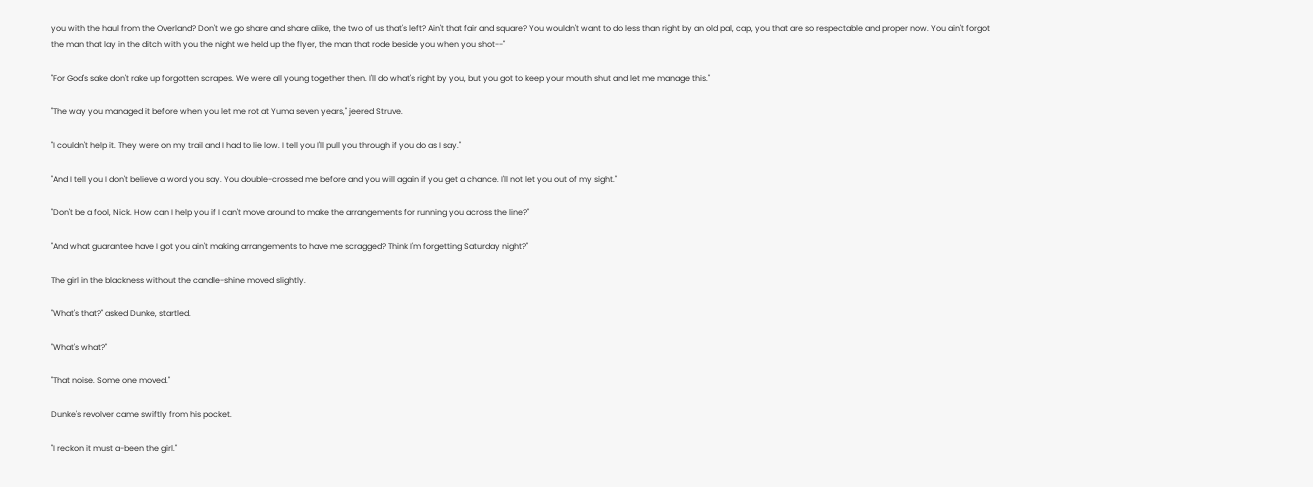you with the haul from the Overland? Don't we go share and share alike, the two of us that's left? Ain't that fair and square? You wouldn't want to do less than right by an old pal, cap, you that are so respectable and proper now. You ain't forgot the man that lay in the ditch with you the night we held up the flyer, the man that rode beside you when you shot--"

"For God's sake don't rake up forgotten scrapes. We were all young together then. I'll do what's right by you, but you got to keep your mouth shut and let me manage this."

"The way you managed it before when you let me rot at Yuma seven years," jeered Struve.

"I couldn't help it. They were on my trail and I had to lie low. I tell you I'll pull you through if you do as I say."

"And I tell you I don't believe a word you say. You double-crossed me before and you will again if you get a chance. I'll not let you out of my sight."

"Don't be a fool, Nick. How can I help you if I can't move around to make the arrangements for running you across the line?"

"And what guarantee have I got you ain't making arrangements to have me scragged? Think I'm forgetting Saturday night?"

The girl in the blackness without the candle-shine moved slightly.

"What's that?" asked Dunke, startled.

"What's what?"

"That noise. Some one moved."

Dunke's revolver came swiftly from his pocket.

"I reckon it must a-been the girl."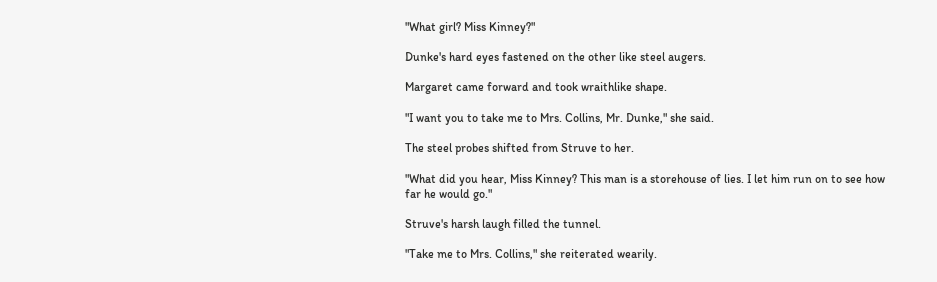"What girl? Miss Kinney?"

Dunke's hard eyes fastened on the other like steel augers.

Margaret came forward and took wraithlike shape.

"I want you to take me to Mrs. Collins, Mr. Dunke," she said.

The steel probes shifted from Struve to her.

"What did you hear, Miss Kinney? This man is a storehouse of lies. I let him run on to see how far he would go."

Struve's harsh laugh filled the tunnel.

"Take me to Mrs. Collins," she reiterated wearily.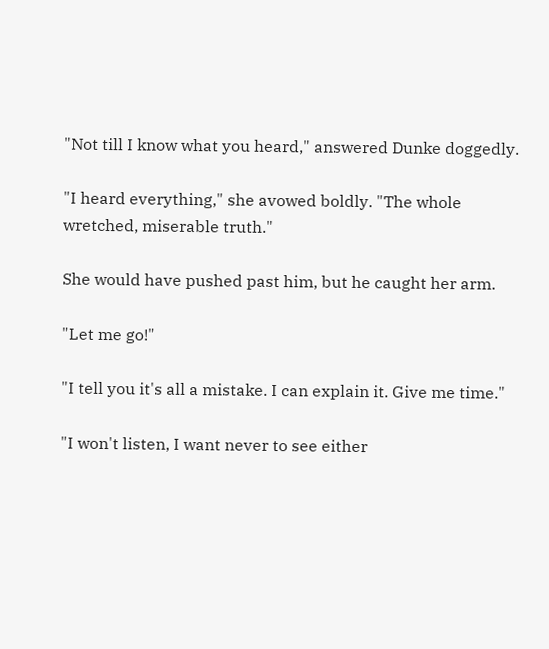"Not till I know what you heard," answered Dunke doggedly.

"I heard everything," she avowed boldly. "The whole wretched, miserable truth."

She would have pushed past him, but he caught her arm.

"Let me go!"

"I tell you it's all a mistake. I can explain it. Give me time."

"I won't listen, I want never to see either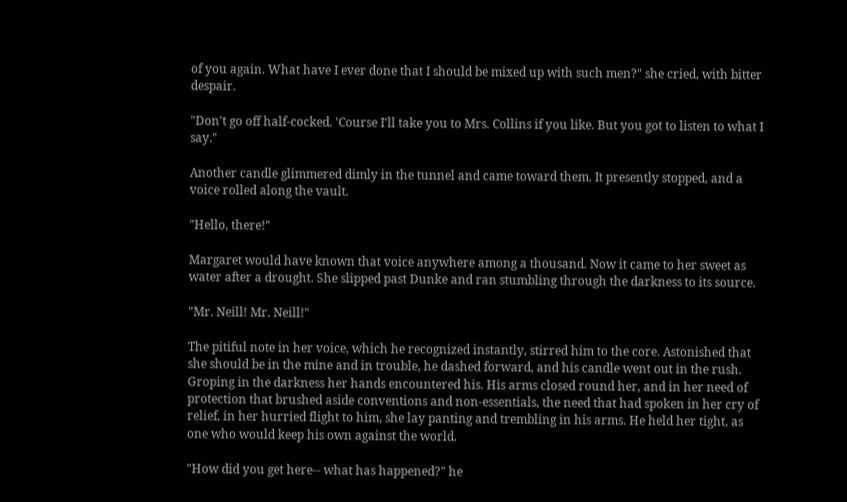of you again. What have I ever done that I should be mixed up with such men?" she cried, with bitter despair.

"Don't go off half-cocked. 'Course I'll take you to Mrs. Collins if you like. But you got to listen to what I say."

Another candle glimmered dimly in the tunnel and came toward them. It presently stopped, and a voice rolled along the vault.

"Hello, there!"

Margaret would have known that voice anywhere among a thousand. Now it came to her sweet as water after a drought. She slipped past Dunke and ran stumbling through the darkness to its source.

"Mr. Neill! Mr. Neill!"

The pitiful note in her voice, which he recognized instantly, stirred him to the core. Astonished that she should be in the mine and in trouble, he dashed forward, and his candle went out in the rush. Groping in the darkness her hands encountered his. His arms closed round her, and in her need of protection that brushed aside conventions and non-essentials, the need that had spoken in her cry of relief, in her hurried flight to him, she lay panting and trembling in his arms. He held her tight, as one who would keep his own against the world.

"How did you get here-- what has happened?" he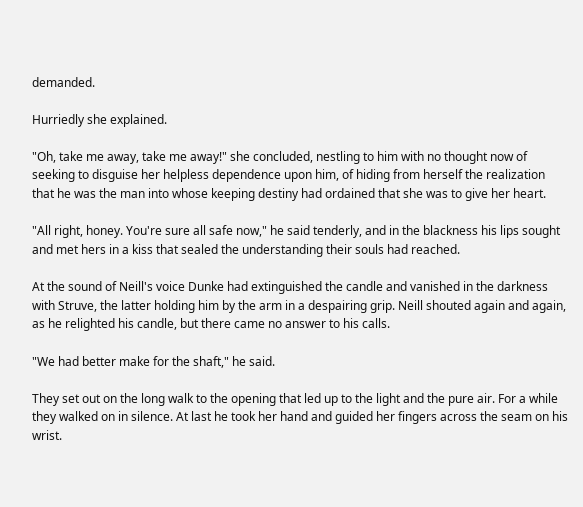demanded.

Hurriedly she explained.

"Oh, take me away, take me away!" she concluded, nestling to him with no thought now of seeking to disguise her helpless dependence upon him, of hiding from herself the realization that he was the man into whose keeping destiny had ordained that she was to give her heart.

"All right, honey. You're sure all safe now," he said tenderly, and in the blackness his lips sought and met hers in a kiss that sealed the understanding their souls had reached.

At the sound of Neill's voice Dunke had extinguished the candle and vanished in the darkness with Struve, the latter holding him by the arm in a despairing grip. Neill shouted again and again, as he relighted his candle, but there came no answer to his calls.

"We had better make for the shaft," he said.

They set out on the long walk to the opening that led up to the light and the pure air. For a while they walked on in silence. At last he took her hand and guided her fingers across the seam on his wrist.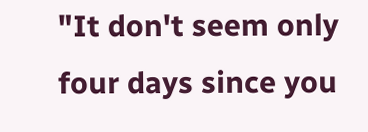"It don't seem only four days since you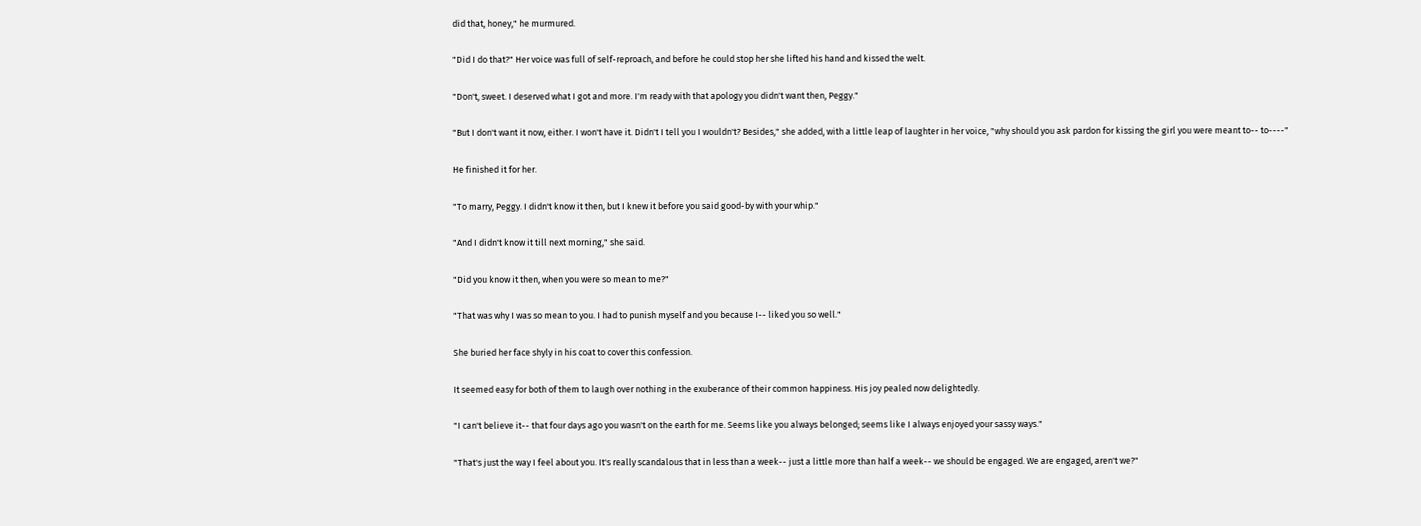did that, honey," he murmured.

"Did I do that?" Her voice was full of self-reproach, and before he could stop her she lifted his hand and kissed the welt.

"Don't, sweet. I deserved what I got and more. I'm ready with that apology you didn't want then, Peggy."

"But I don't want it now, either. I won't have it. Didn't I tell you I wouldn't? Besides," she added, with a little leap of laughter in her voice, "why should you ask pardon for kissing the girl you were meant to-- to----"

He finished it for her.

"To marry, Peggy. I didn't know it then, but I knew it before you said good-by with your whip."

"And I didn't know it till next morning," she said.

"Did you know it then, when you were so mean to me?"

"That was why I was so mean to you. I had to punish myself and you because I-- liked you so well."

She buried her face shyly in his coat to cover this confession.

It seemed easy for both of them to laugh over nothing in the exuberance of their common happiness. His joy pealed now delightedly.

"I can't believe it-- that four days ago you wasn't on the earth for me. Seems like you always belonged; seems like I always enjoyed your sassy ways."

"That's just the way I feel about you. It's really scandalous that in less than a week-- just a little more than half a week-- we should be engaged. We are engaged, aren't we?"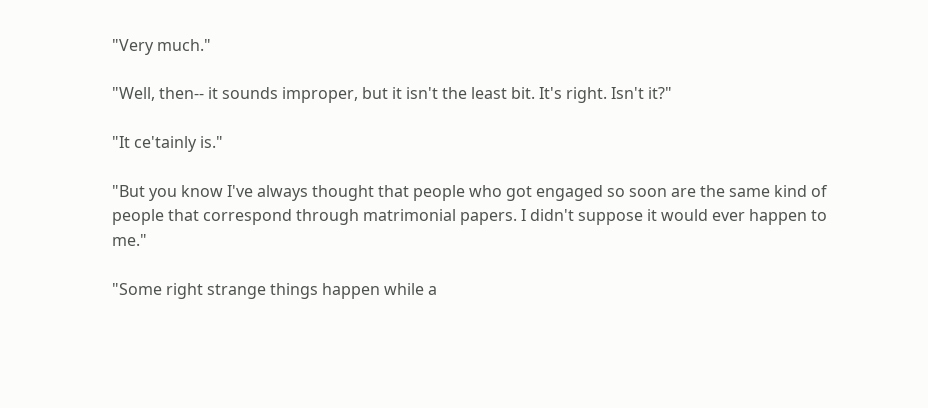"Very much."

"Well, then-- it sounds improper, but it isn't the least bit. It's right. Isn't it?"

"It ce'tainly is."

"But you know I've always thought that people who got engaged so soon are the same kind of people that correspond through matrimonial papers. I didn't suppose it would ever happen to me."

"Some right strange things happen while a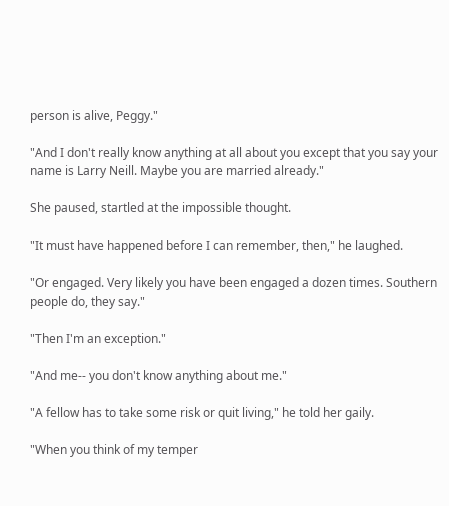person is alive, Peggy."

"And I don't really know anything at all about you except that you say your name is Larry Neill. Maybe you are married already."

She paused, startled at the impossible thought.

"It must have happened before I can remember, then," he laughed.

"Or engaged. Very likely you have been engaged a dozen times. Southern people do, they say."

"Then I'm an exception."

"And me-- you don't know anything about me."

"A fellow has to take some risk or quit living," he told her gaily.

"When you think of my temper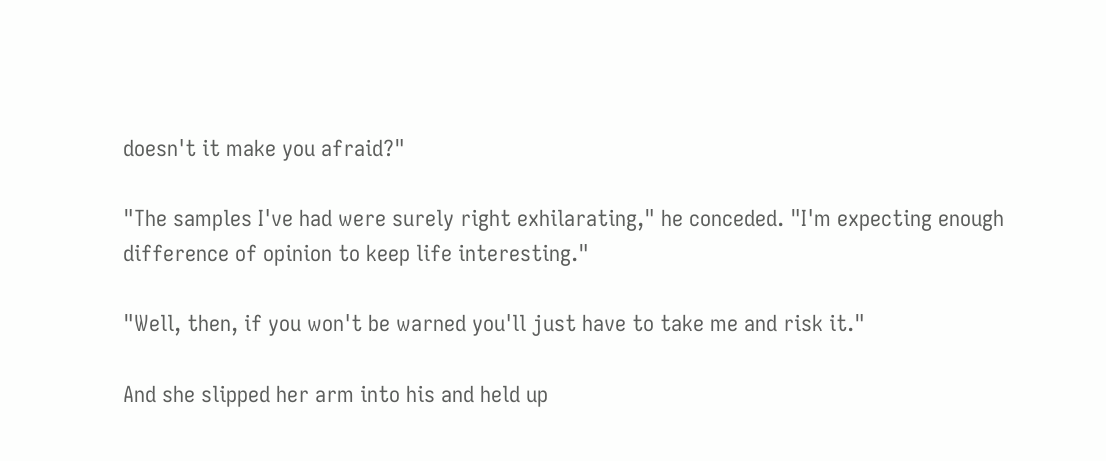doesn't it make you afraid?"

"The samples I've had were surely right exhilarating," he conceded. "I'm expecting enough difference of opinion to keep life interesting."

"Well, then, if you won't be warned you'll just have to take me and risk it."

And she slipped her arm into his and held up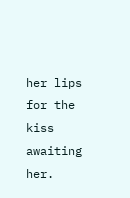her lips for the kiss awaiting her.